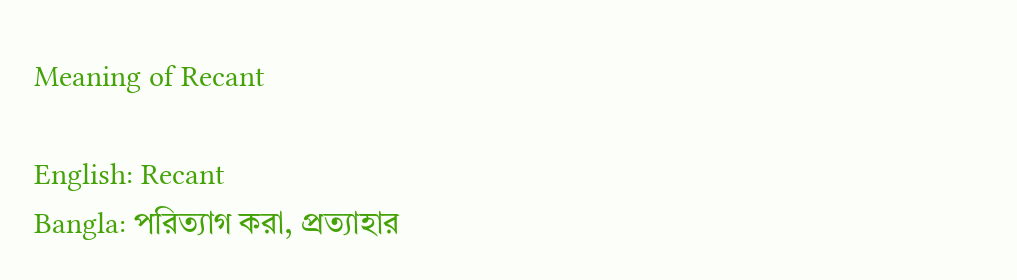Meaning of Recant

English: Recant
Bangla: পরিত্যাগ করা, প্রত্যাহার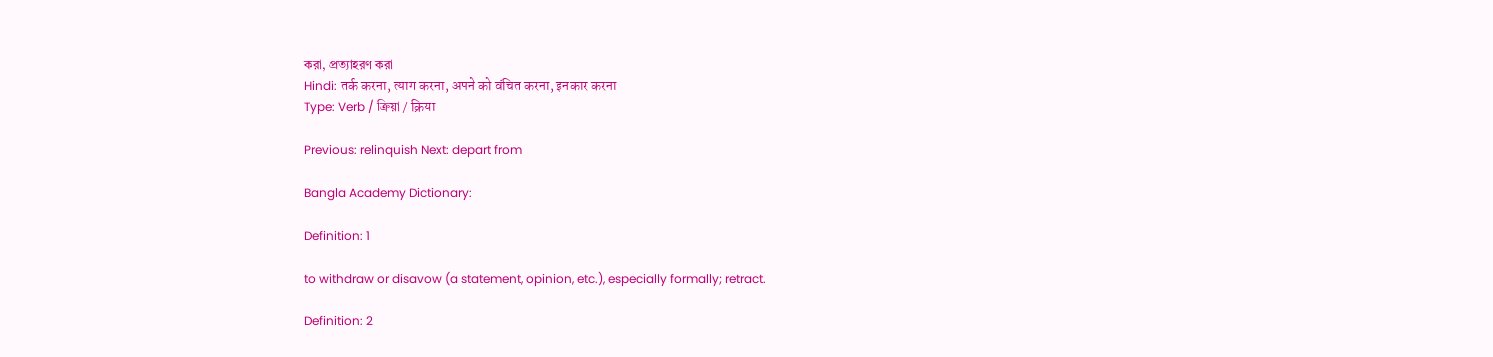করা, প্রত্যাহরণ করা
Hindi: तर्क करना, त्याग करना, अपने को वंचित करना, इनकार करना
Type: Verb / ক্রিয়া / क्रिया

Previous: relinquish Next: depart from

Bangla Academy Dictionary:

Definition: 1

to withdraw or disavow (a statement, opinion, etc.), especially formally; retract.

Definition: 2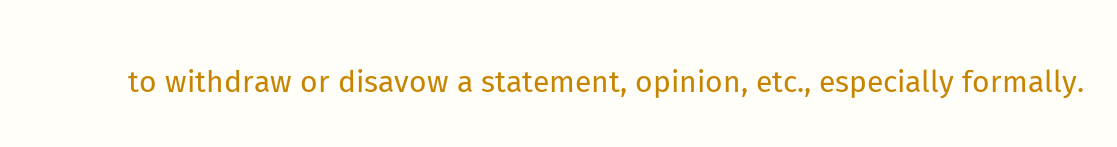to withdraw or disavow a statement, opinion, etc., especially formally.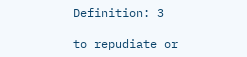Definition: 3

to repudiate or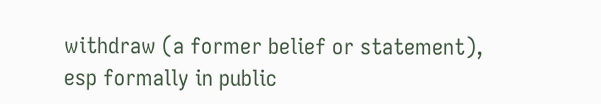withdraw (a former belief or statement), esp formally in public